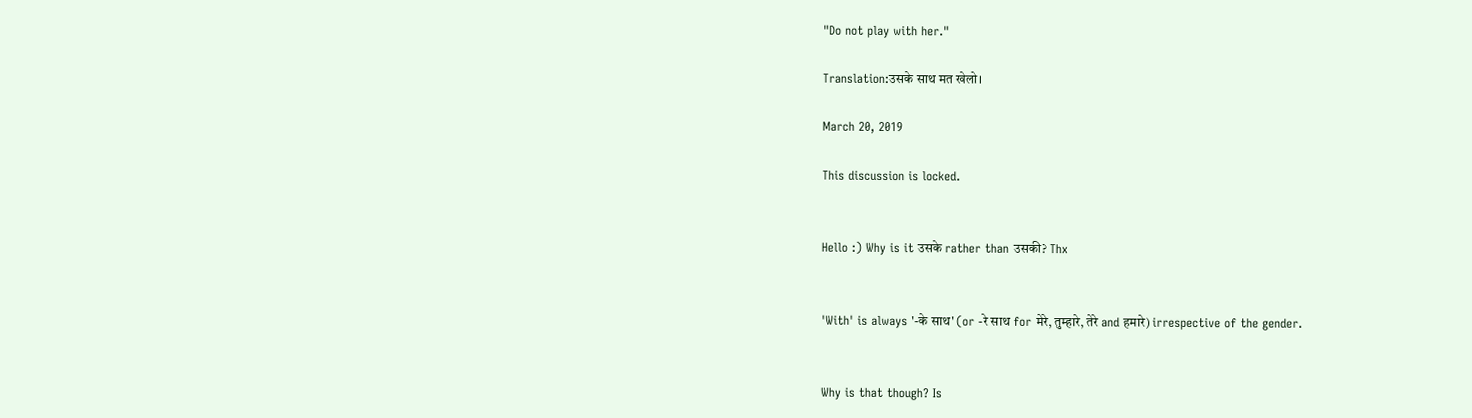"Do not play with her."

Translation:उसके साथ मत खेलो।

March 20, 2019

This discussion is locked.


Hello :) Why is it उसके rather than उसकी? Thx


'With' is always '-के साथ' (or -रे साथ for मेरे, तुम्हारे, तेरे and हमारे) irrespective of the gender.


Why is that though? Is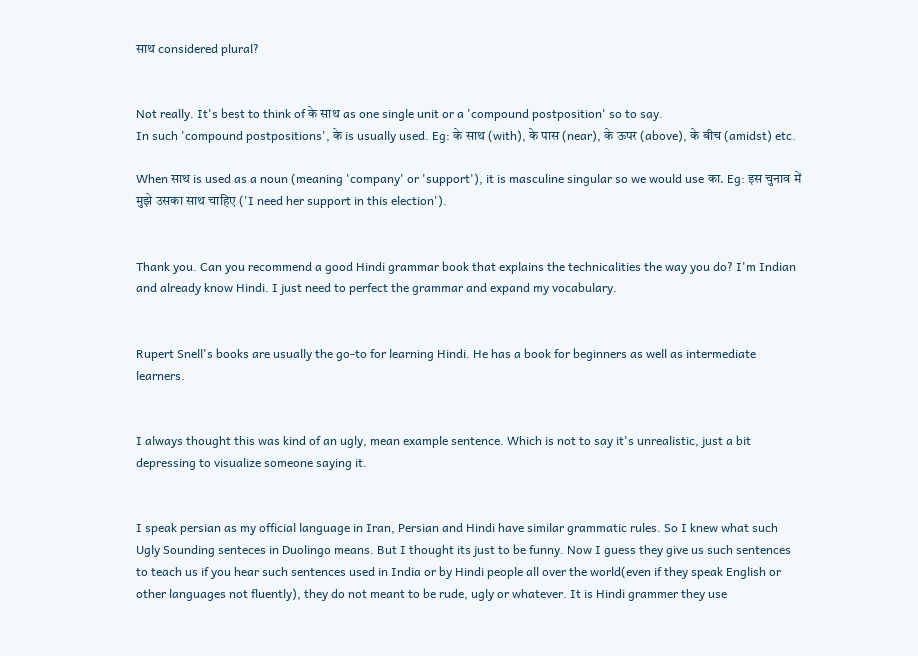साथ considered plural?


Not really. It's best to think of के साथ as one single unit or a 'compound postposition' so to say.
In such 'compound postpositions', के is usually used. Eg: के साथ (with), के पास (near), के ऊपर (above), के बीच (amidst) etc.

When साथ is used as a noun (meaning 'company' or 'support'), it is masculine singular so we would use का. Eg: इस चुनाव में मुझे उसका साथ चाहिए ('I need her support in this election').


Thank you. Can you recommend a good Hindi grammar book that explains the technicalities the way you do? I'm Indian and already know Hindi. I just need to perfect the grammar and expand my vocabulary.


Rupert Snell's books are usually the go-to for learning Hindi. He has a book for beginners as well as intermediate learners.


I always thought this was kind of an ugly, mean example sentence. Which is not to say it's unrealistic, just a bit depressing to visualize someone saying it.


I speak persian as my official language in Iran, Persian and Hindi have similar grammatic rules. So I knew what such Ugly Sounding senteces in Duolingo means. But I thought its just to be funny. Now I guess they give us such sentences to teach us if you hear such sentences used in India or by Hindi people all over the world(even if they speak English or other languages not fluently), they do not meant to be rude, ugly or whatever. It is Hindi grammer they use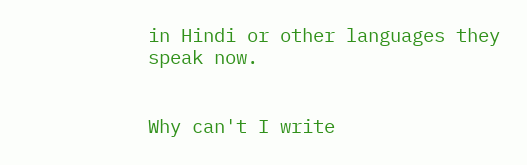in Hindi or other languages they speak now.


Why can't I write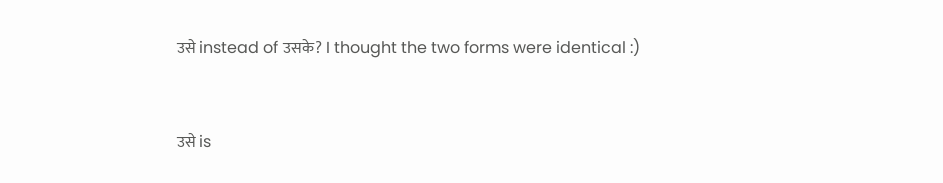उसे instead of उसके? I thought the two forms were identical :)


उसे is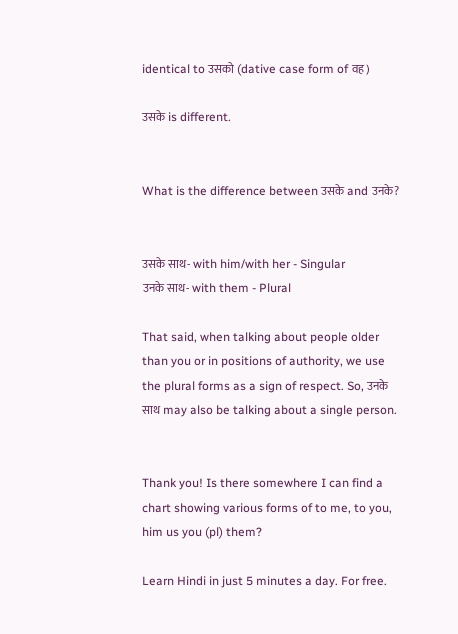identical to उसको (dative case form of वह)

उसके is different.


What is the difference between उसके and उनके?


उसके साथ- with him/with her - Singular
उनके साथ- with them - Plural

That said, when talking about people older than you or in positions of authority, we use the plural forms as a sign of respect. So, उनके साथ may also be talking about a single person.


Thank you! Is there somewhere I can find a chart showing various forms of to me, to you, him us you (pl) them?

Learn Hindi in just 5 minutes a day. For free.